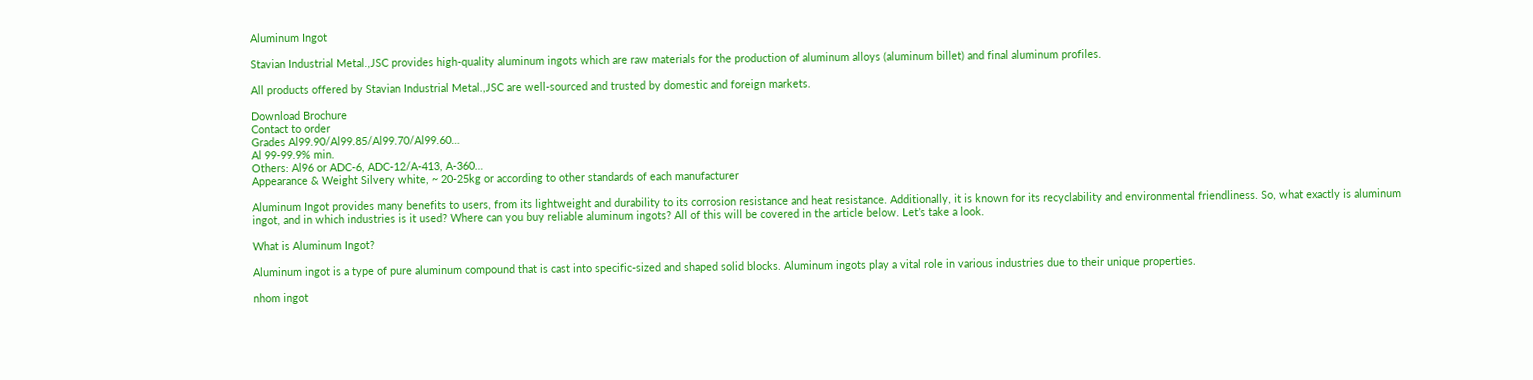Aluminum Ingot

Stavian Industrial Metal.,JSC provides high-quality aluminum ingots which are raw materials for the production of aluminum alloys (aluminum billet) and final aluminum profiles.

All products offered by Stavian Industrial Metal.,JSC are well-sourced and trusted by domestic and foreign markets.

Download Brochure
Contact to order
Grades Al99.90/Al99.85/Al99.70/Al99.60…
Al 99-99.9% min.
Others: Al96 or ADC-6, ADC-12/A-413, A-360…
Appearance & Weight Silvery white, ~ 20-25kg or according to other standards of each manufacturer

Aluminum Ingot provides many benefits to users, from its lightweight and durability to its corrosion resistance and heat resistance. Additionally, it is known for its recyclability and environmental friendliness. So, what exactly is aluminum ingot, and in which industries is it used? Where can you buy reliable aluminum ingots? All of this will be covered in the article below. Let’s take a look.

What is Aluminum Ingot?

Aluminum ingot is a type of pure aluminum compound that is cast into specific-sized and shaped solid blocks. Aluminum ingots play a vital role in various industries due to their unique properties.

nhom ingot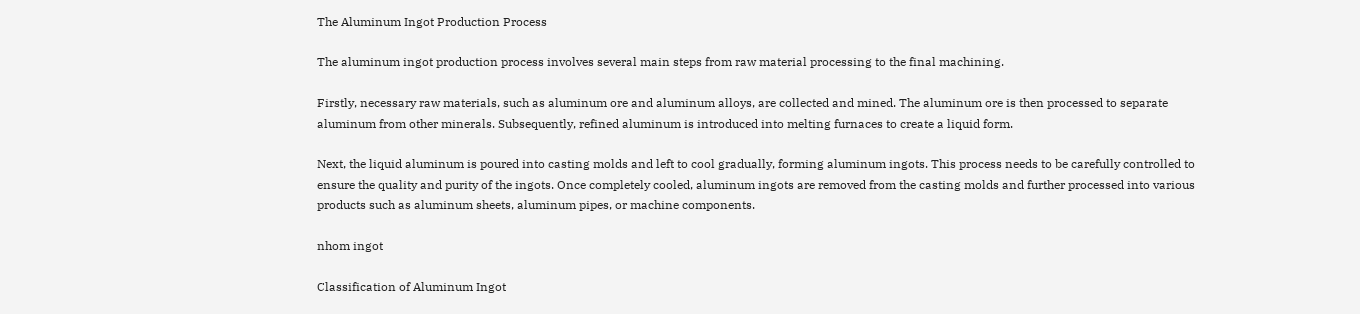The Aluminum Ingot Production Process

The aluminum ingot production process involves several main steps from raw material processing to the final machining.

Firstly, necessary raw materials, such as aluminum ore and aluminum alloys, are collected and mined. The aluminum ore is then processed to separate aluminum from other minerals. Subsequently, refined aluminum is introduced into melting furnaces to create a liquid form.

Next, the liquid aluminum is poured into casting molds and left to cool gradually, forming aluminum ingots. This process needs to be carefully controlled to ensure the quality and purity of the ingots. Once completely cooled, aluminum ingots are removed from the casting molds and further processed into various products such as aluminum sheets, aluminum pipes, or machine components.

nhom ingot

Classification of Aluminum Ingot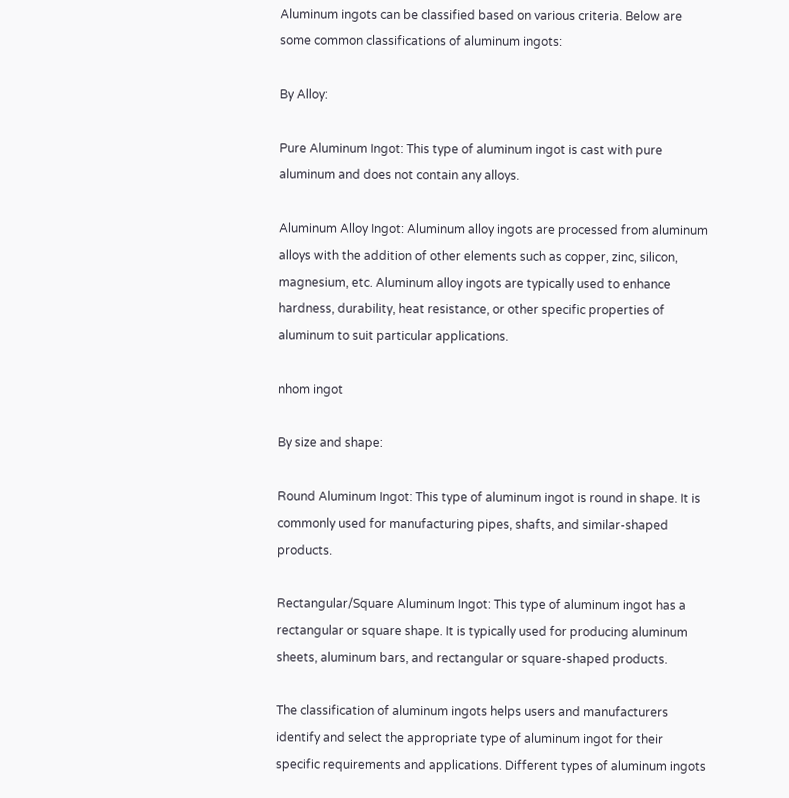Aluminum ingots can be classified based on various criteria. Below are some common classifications of aluminum ingots:

By Alloy:

Pure Aluminum Ingot: This type of aluminum ingot is cast with pure aluminum and does not contain any alloys.

Aluminum Alloy Ingot: Aluminum alloy ingots are processed from aluminum alloys with the addition of other elements such as copper, zinc, silicon, magnesium, etc. Aluminum alloy ingots are typically used to enhance hardness, durability, heat resistance, or other specific properties of aluminum to suit particular applications.

nhom ingot

By size and shape:

Round Aluminum Ingot: This type of aluminum ingot is round in shape. It is commonly used for manufacturing pipes, shafts, and similar-shaped products.

Rectangular/Square Aluminum Ingot: This type of aluminum ingot has a rectangular or square shape. It is typically used for producing aluminum sheets, aluminum bars, and rectangular or square-shaped products.

The classification of aluminum ingots helps users and manufacturers identify and select the appropriate type of aluminum ingot for their specific requirements and applications. Different types of aluminum ingots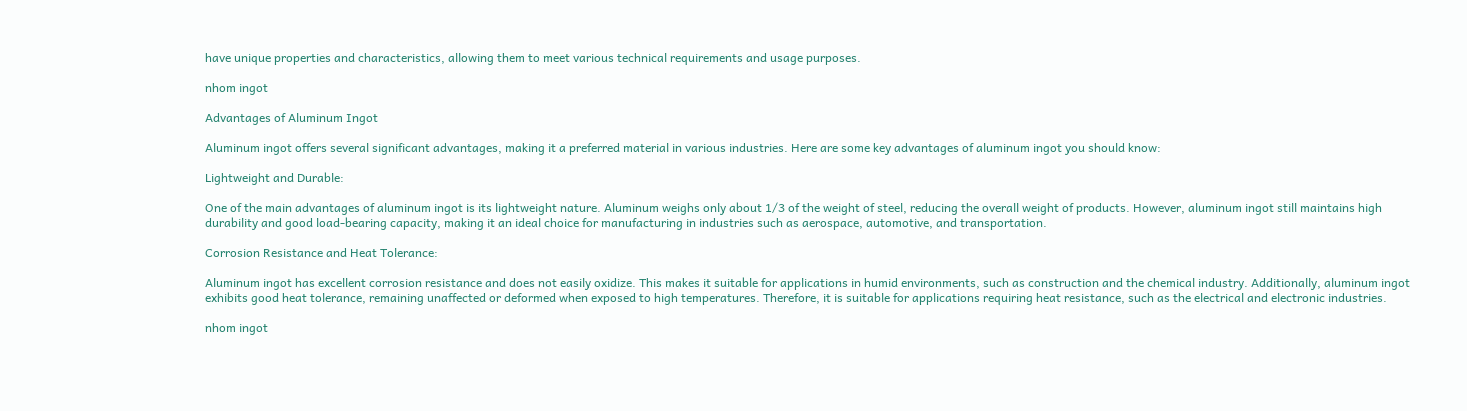have unique properties and characteristics, allowing them to meet various technical requirements and usage purposes.

nhom ingot

Advantages of Aluminum Ingot

Aluminum ingot offers several significant advantages, making it a preferred material in various industries. Here are some key advantages of aluminum ingot you should know:

Lightweight and Durable:

One of the main advantages of aluminum ingot is its lightweight nature. Aluminum weighs only about 1/3 of the weight of steel, reducing the overall weight of products. However, aluminum ingot still maintains high durability and good load-bearing capacity, making it an ideal choice for manufacturing in industries such as aerospace, automotive, and transportation.

Corrosion Resistance and Heat Tolerance:

Aluminum ingot has excellent corrosion resistance and does not easily oxidize. This makes it suitable for applications in humid environments, such as construction and the chemical industry. Additionally, aluminum ingot exhibits good heat tolerance, remaining unaffected or deformed when exposed to high temperatures. Therefore, it is suitable for applications requiring heat resistance, such as the electrical and electronic industries.

nhom ingot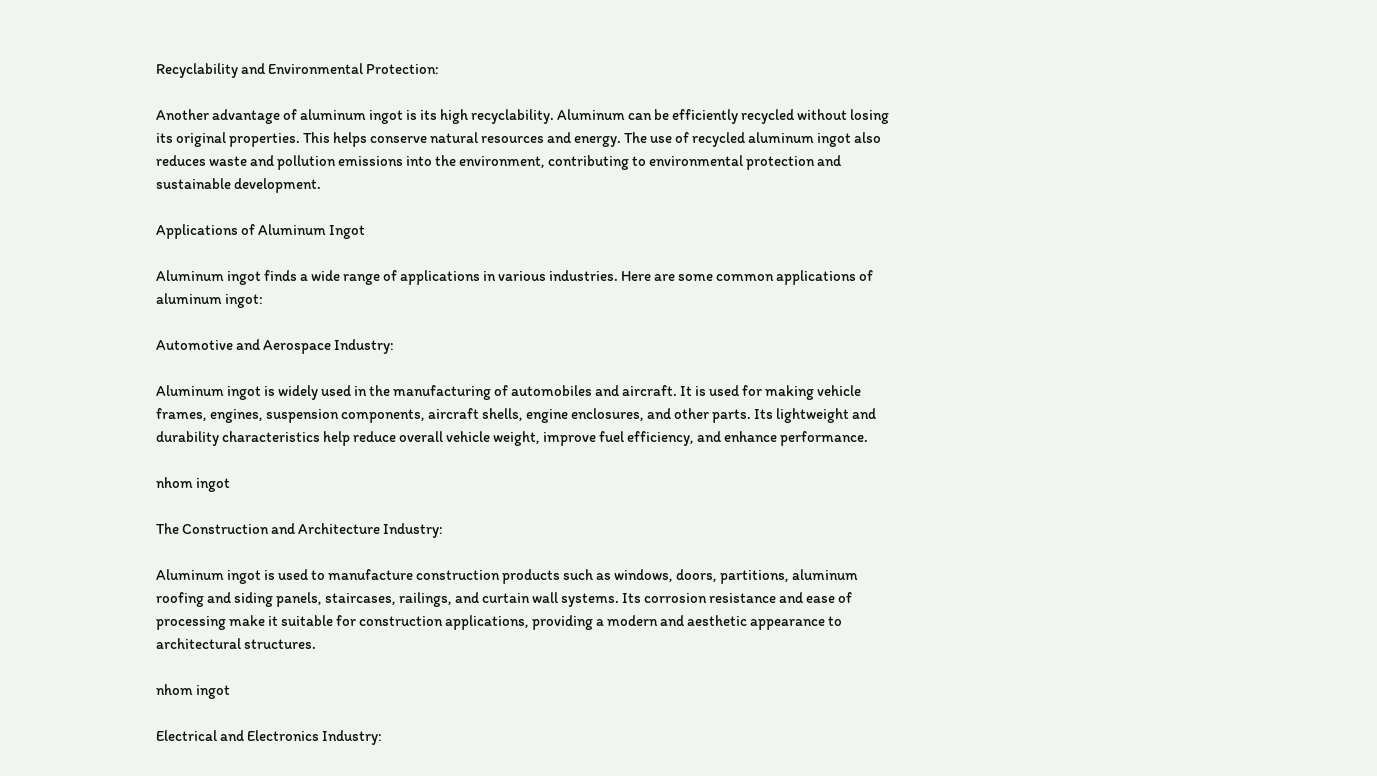Recyclability and Environmental Protection:

Another advantage of aluminum ingot is its high recyclability. Aluminum can be efficiently recycled without losing its original properties. This helps conserve natural resources and energy. The use of recycled aluminum ingot also reduces waste and pollution emissions into the environment, contributing to environmental protection and sustainable development.

Applications of Aluminum Ingot

Aluminum ingot finds a wide range of applications in various industries. Here are some common applications of aluminum ingot:

Automotive and Aerospace Industry:

Aluminum ingot is widely used in the manufacturing of automobiles and aircraft. It is used for making vehicle frames, engines, suspension components, aircraft shells, engine enclosures, and other parts. Its lightweight and durability characteristics help reduce overall vehicle weight, improve fuel efficiency, and enhance performance.

nhom ingot

The Construction and Architecture Industry:

Aluminum ingot is used to manufacture construction products such as windows, doors, partitions, aluminum roofing and siding panels, staircases, railings, and curtain wall systems. Its corrosion resistance and ease of processing make it suitable for construction applications, providing a modern and aesthetic appearance to architectural structures.

nhom ingot

Electrical and Electronics Industry: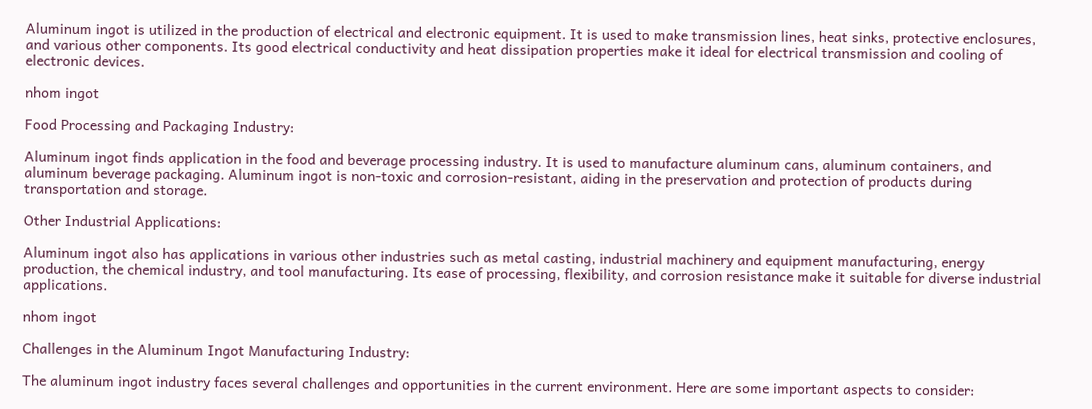Aluminum ingot is utilized in the production of electrical and electronic equipment. It is used to make transmission lines, heat sinks, protective enclosures, and various other components. Its good electrical conductivity and heat dissipation properties make it ideal for electrical transmission and cooling of electronic devices.

nhom ingot

Food Processing and Packaging Industry:

Aluminum ingot finds application in the food and beverage processing industry. It is used to manufacture aluminum cans, aluminum containers, and aluminum beverage packaging. Aluminum ingot is non-toxic and corrosion-resistant, aiding in the preservation and protection of products during transportation and storage.

Other Industrial Applications:

Aluminum ingot also has applications in various other industries such as metal casting, industrial machinery and equipment manufacturing, energy production, the chemical industry, and tool manufacturing. Its ease of processing, flexibility, and corrosion resistance make it suitable for diverse industrial applications.

nhom ingot

Challenges in the Aluminum Ingot Manufacturing Industry:

The aluminum ingot industry faces several challenges and opportunities in the current environment. Here are some important aspects to consider: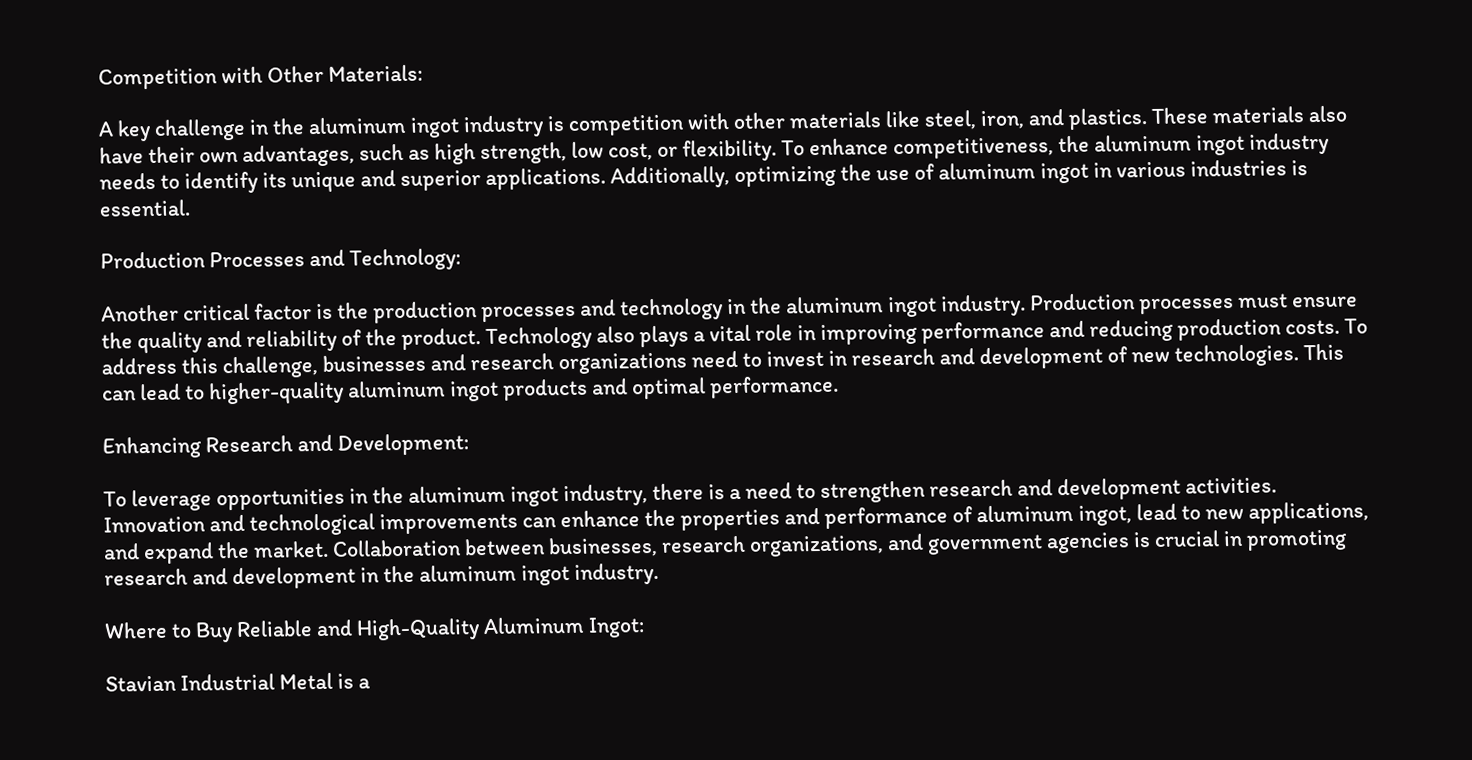Competition with Other Materials:

A key challenge in the aluminum ingot industry is competition with other materials like steel, iron, and plastics. These materials also have their own advantages, such as high strength, low cost, or flexibility. To enhance competitiveness, the aluminum ingot industry needs to identify its unique and superior applications. Additionally, optimizing the use of aluminum ingot in various industries is essential.

Production Processes and Technology:

Another critical factor is the production processes and technology in the aluminum ingot industry. Production processes must ensure the quality and reliability of the product. Technology also plays a vital role in improving performance and reducing production costs. To address this challenge, businesses and research organizations need to invest in research and development of new technologies. This can lead to higher-quality aluminum ingot products and optimal performance.

Enhancing Research and Development:

To leverage opportunities in the aluminum ingot industry, there is a need to strengthen research and development activities. Innovation and technological improvements can enhance the properties and performance of aluminum ingot, lead to new applications, and expand the market. Collaboration between businesses, research organizations, and government agencies is crucial in promoting research and development in the aluminum ingot industry.

Where to Buy Reliable and High-Quality Aluminum Ingot:

Stavian Industrial Metal is a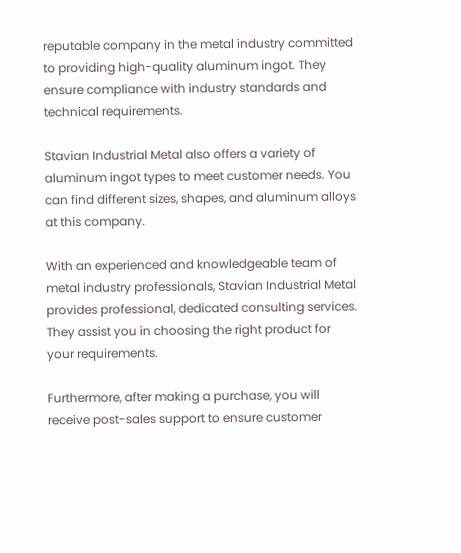reputable company in the metal industry committed to providing high-quality aluminum ingot. They ensure compliance with industry standards and technical requirements.

Stavian Industrial Metal also offers a variety of aluminum ingot types to meet customer needs. You can find different sizes, shapes, and aluminum alloys at this company.

With an experienced and knowledgeable team of metal industry professionals, Stavian Industrial Metal provides professional, dedicated consulting services. They assist you in choosing the right product for your requirements.

Furthermore, after making a purchase, you will receive post-sales support to ensure customer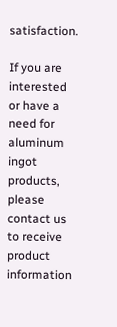satisfaction.

If you are interested or have a need for aluminum ingot products, please contact us to receive product information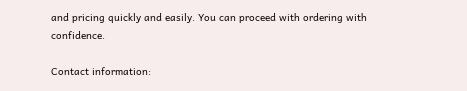and pricing quickly and easily. You can proceed with ordering with confidence.

Contact information: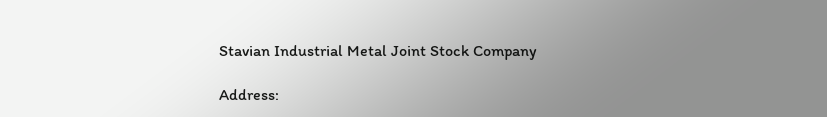Stavian Industrial Metal Joint Stock Company

Address: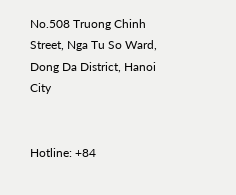No.508 Truong Chinh Street, Nga Tu So Ward, Dong Da District, Hanoi City


Hotline: +84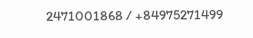2471001868 / +84975271499